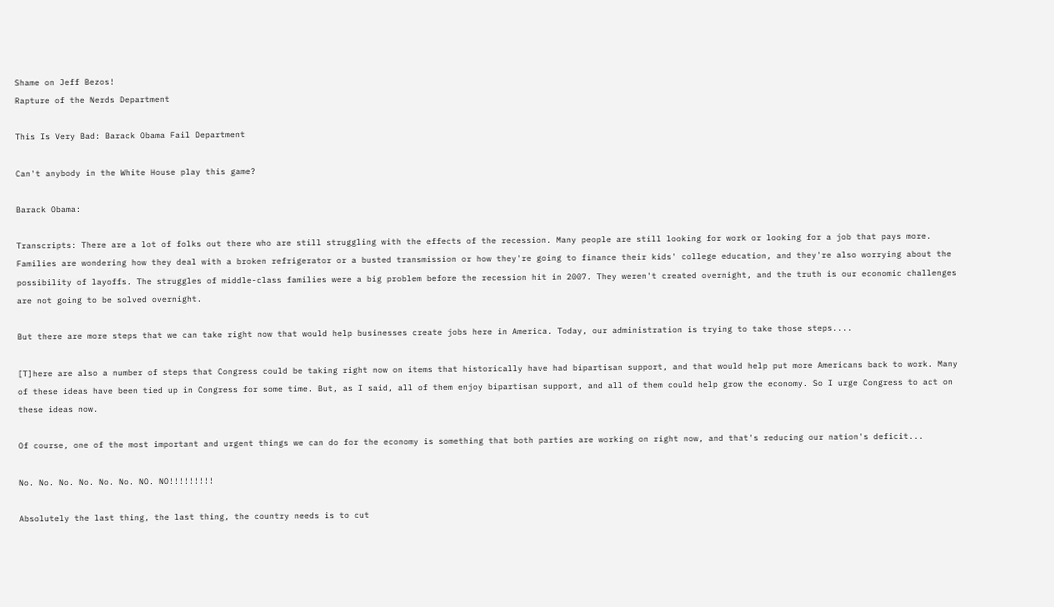Shame on Jeff Bezos!
Rapture of the Nerds Department

This Is Very Bad: Barack Obama Fail Department

Can't anybody in the White House play this game?

Barack Obama:

Transcripts: There are a lot of folks out there who are still struggling with the effects of the recession. Many people are still looking for work or looking for a job that pays more. Families are wondering how they deal with a broken refrigerator or a busted transmission or how they're going to finance their kids' college education, and they're also worrying about the possibility of layoffs. The struggles of middle-class families were a big problem before the recession hit in 2007. They weren't created overnight, and the truth is our economic challenges are not going to be solved overnight.

But there are more steps that we can take right now that would help businesses create jobs here in America. Today, our administration is trying to take those steps....

[T]here are also a number of steps that Congress could be taking right now on items that historically have had bipartisan support, and that would help put more Americans back to work. Many of these ideas have been tied up in Congress for some time. But, as I said, all of them enjoy bipartisan support, and all of them could help grow the economy. So I urge Congress to act on these ideas now.

Of course, one of the most important and urgent things we can do for the economy is something that both parties are working on right now, and that's reducing our nation's deficit...

No. No. No. No. No. No. NO. NO!!!!!!!!!

Absolutely the last thing, the last thing, the country needs is to cut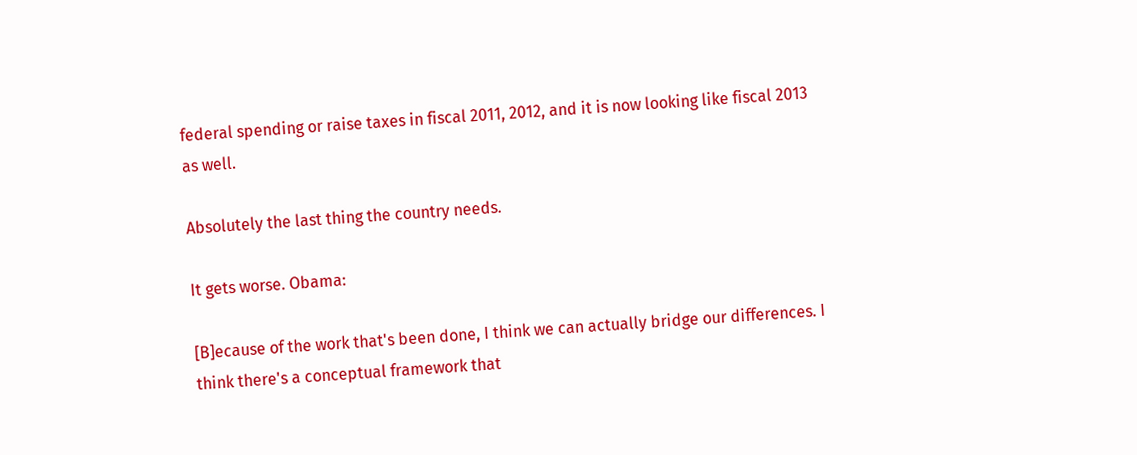federal spending or raise taxes in fiscal 2011, 2012, and it is now looking like fiscal 2013 as well.

Absolutely the last thing the country needs.

It gets worse. Obama:

[B]ecause of the work that's been done, I think we can actually bridge our differences. I think there's a conceptual framework that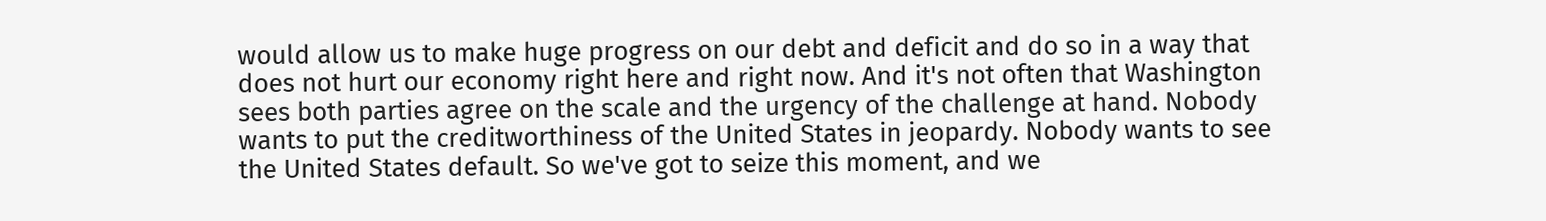would allow us to make huge progress on our debt and deficit and do so in a way that does not hurt our economy right here and right now. And it's not often that Washington sees both parties agree on the scale and the urgency of the challenge at hand. Nobody wants to put the creditworthiness of the United States in jeopardy. Nobody wants to see the United States default. So we've got to seize this moment, and we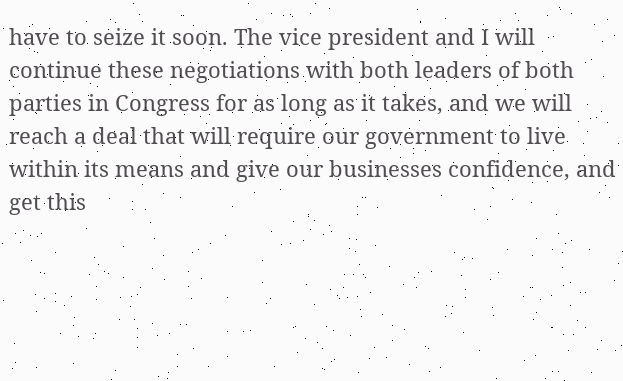have to seize it soon. The vice president and I will continue these negotiations with both leaders of both parties in Congress for as long as it takes, and we will reach a deal that will require our government to live within its means and give our businesses confidence, and get this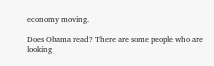economy moving.

Does Obama read? There are some people who are looking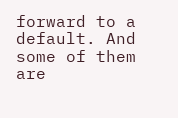forward to a default. And some of them are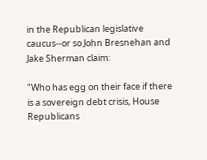in the Republican legislative caucus--or so John Bresnehan and Jake Sherman claim:

"Who has egg on their face if there is a sovereign debt crisis, House Republicans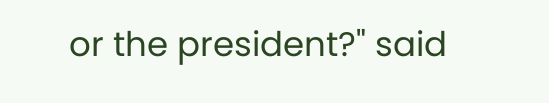or the president?" said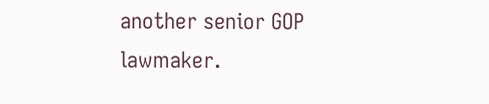another senior GOP lawmaker.